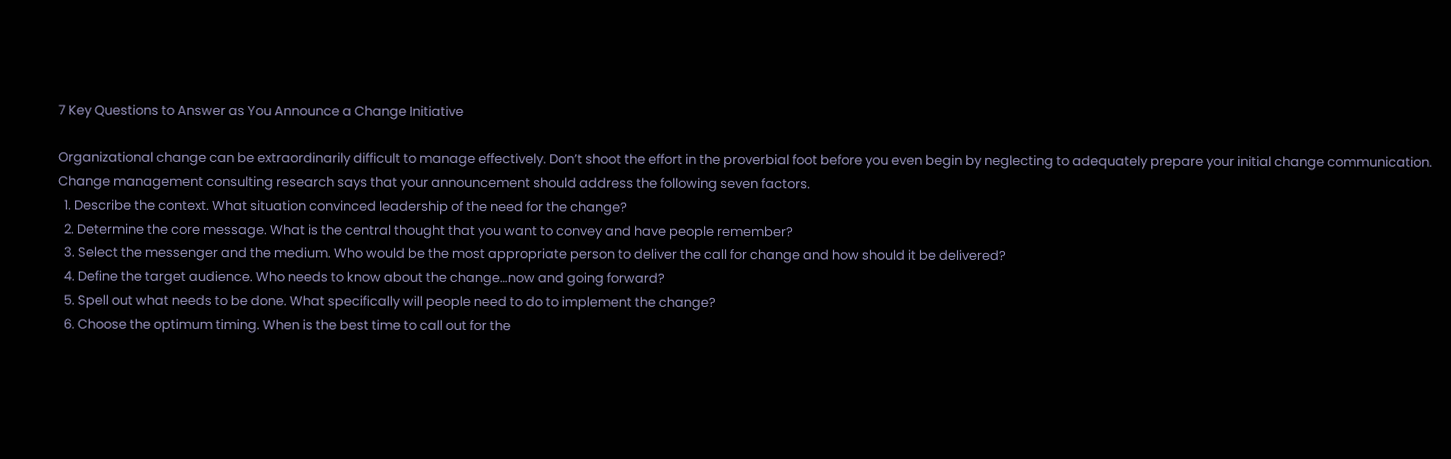7 Key Questions to Answer as You Announce a Change Initiative

Organizational change can be extraordinarily difficult to manage effectively. Don’t shoot the effort in the proverbial foot before you even begin by neglecting to adequately prepare your initial change communication. Change management consulting research says that your announcement should address the following seven factors.
  1. Describe the context. What situation convinced leadership of the need for the change?
  2. Determine the core message. What is the central thought that you want to convey and have people remember?
  3. Select the messenger and the medium. Who would be the most appropriate person to deliver the call for change and how should it be delivered?
  4. Define the target audience. Who needs to know about the change…now and going forward?
  5. Spell out what needs to be done. What specifically will people need to do to implement the change?
  6. Choose the optimum timing. When is the best time to call out for the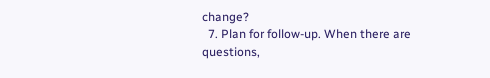change?
  7. Plan for follow-up. When there are questions,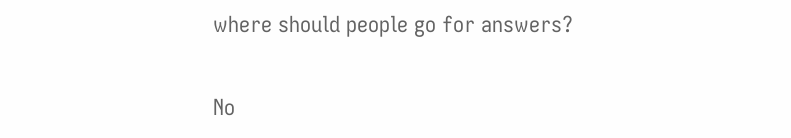where should people go for answers?

No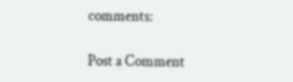comments:

Post a Comment